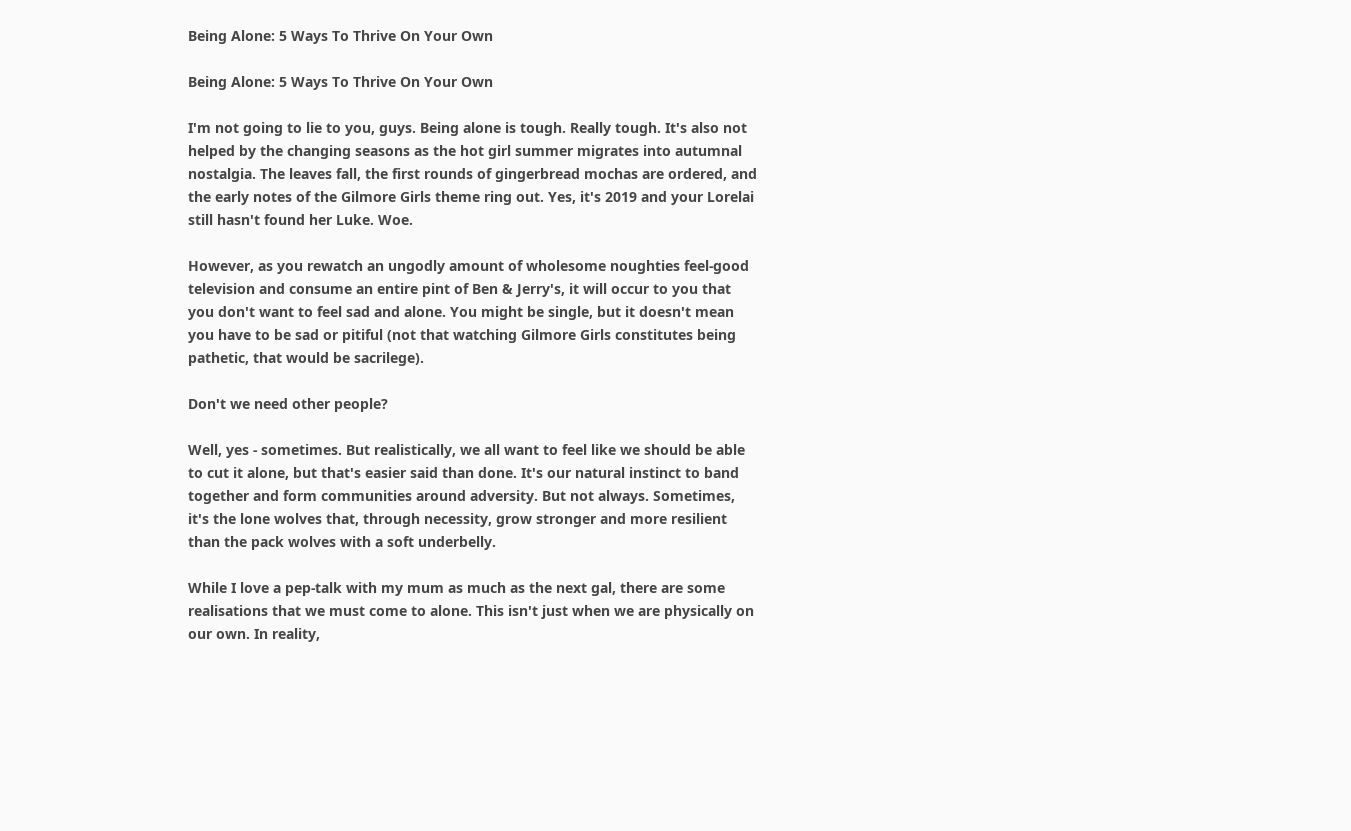Being Alone: 5 Ways To Thrive On Your Own

Being Alone: 5 Ways To Thrive On Your Own

I'm not going to lie to you, guys. Being alone is tough. Really tough. It's also not helped by the changing seasons as the hot girl summer migrates into autumnal nostalgia. The leaves fall, the first rounds of gingerbread mochas are ordered, and the early notes of the Gilmore Girls theme ring out. Yes, it's 2019 and your Lorelai still hasn't found her Luke. Woe.

However, as you rewatch an ungodly amount of wholesome noughties feel-good television and consume an entire pint of Ben & Jerry's, it will occur to you that you don't want to feel sad and alone. You might be single, but it doesn't mean you have to be sad or pitiful (not that watching Gilmore Girls constitutes being pathetic, that would be sacrilege).

Don't we need other people?

Well, yes - sometimes. But realistically, we all want to feel like we should be able to cut it alone, but that's easier said than done. It's our natural instinct to band together and form communities around adversity. But not always. Sometimes, it's the lone wolves that, through necessity, grow stronger and more resilient than the pack wolves with a soft underbelly.

While I love a pep-talk with my mum as much as the next gal, there are some realisations that we must come to alone. This isn't just when we are physically on our own. In reality,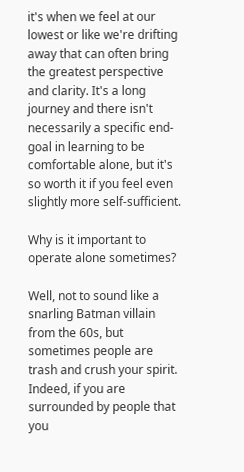it's when we feel at our lowest or like we're drifting away that can often bring the greatest perspective and clarity. It's a long journey and there isn't necessarily a specific end-goal in learning to be comfortable alone, but it's so worth it if you feel even slightly more self-sufficient.

Why is it important to operate alone sometimes?

Well, not to sound like a snarling Batman villain from the 60s, but sometimes people are trash and crush your spirit. Indeed, if you are surrounded by people that you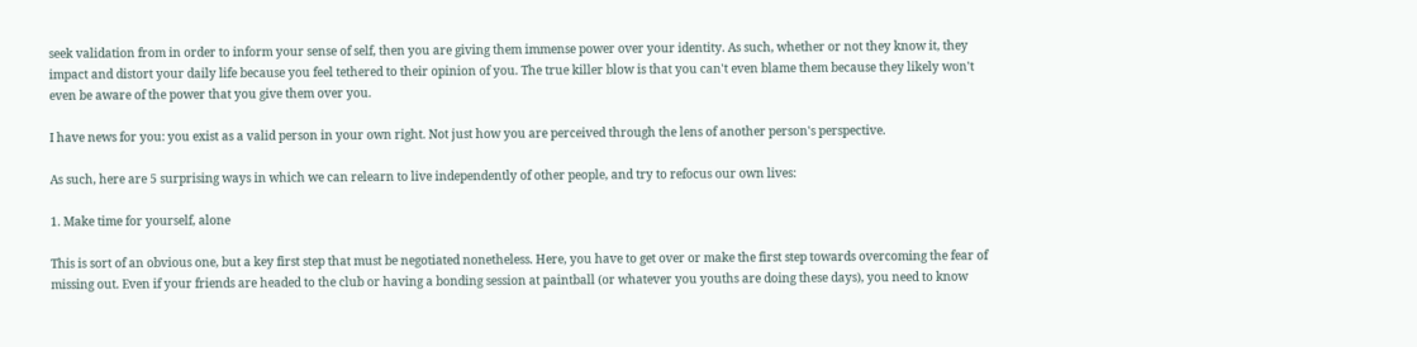seek validation from in order to inform your sense of self, then you are giving them immense power over your identity. As such, whether or not they know it, they impact and distort your daily life because you feel tethered to their opinion of you. The true killer blow is that you can't even blame them because they likely won't even be aware of the power that you give them over you.

I have news for you: you exist as a valid person in your own right. Not just how you are perceived through the lens of another person's perspective.

As such, here are 5 surprising ways in which we can relearn to live independently of other people, and try to refocus our own lives:

1. Make time for yourself, alone

This is sort of an obvious one, but a key first step that must be negotiated nonetheless. Here, you have to get over or make the first step towards overcoming the fear of missing out. Even if your friends are headed to the club or having a bonding session at paintball (or whatever you youths are doing these days), you need to know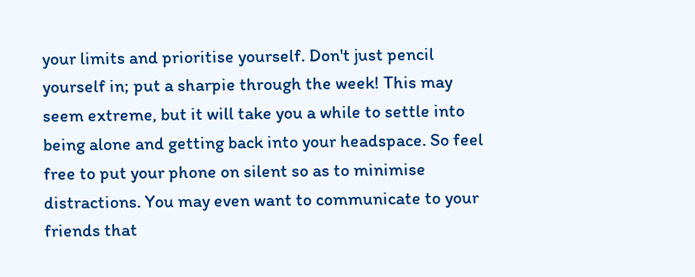your limits and prioritise yourself. Don't just pencil yourself in; put a sharpie through the week! This may seem extreme, but it will take you a while to settle into being alone and getting back into your headspace. So feel free to put your phone on silent so as to minimise distractions. You may even want to communicate to your friends that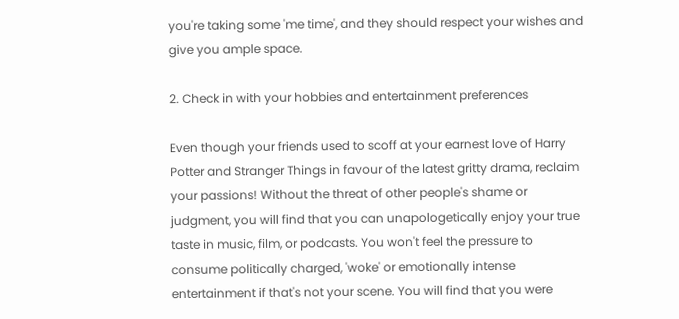you're taking some 'me time', and they should respect your wishes and give you ample space.

2. Check in with your hobbies and entertainment preferences

Even though your friends used to scoff at your earnest love of Harry Potter and Stranger Things in favour of the latest gritty drama, reclaim your passions! Without the threat of other people's shame or judgment, you will find that you can unapologetically enjoy your true taste in music, film, or podcasts. You won't feel the pressure to consume politically charged, 'woke' or emotionally intense entertainment if that's not your scene. You will find that you were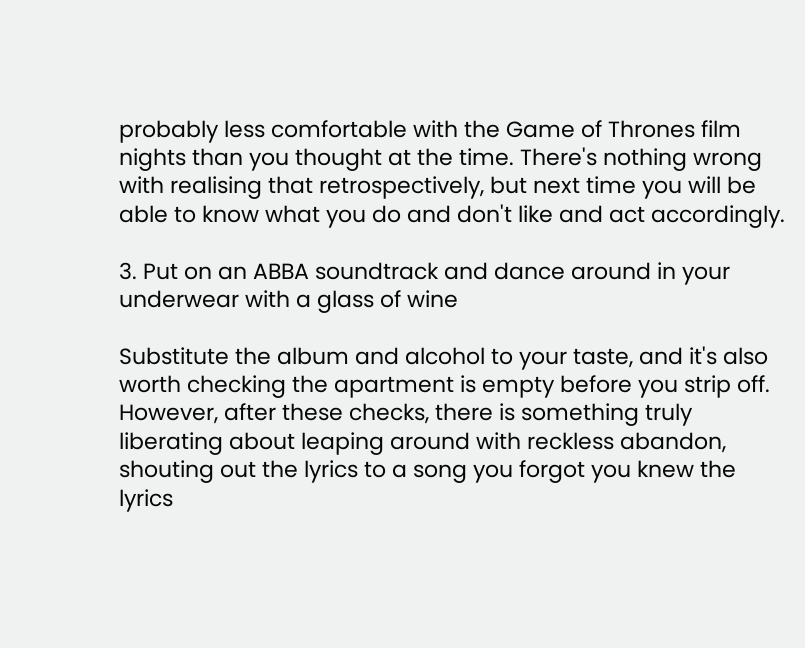probably less comfortable with the Game of Thrones film nights than you thought at the time. There's nothing wrong with realising that retrospectively, but next time you will be able to know what you do and don't like and act accordingly.

3. Put on an ABBA soundtrack and dance around in your underwear with a glass of wine

Substitute the album and alcohol to your taste, and it's also worth checking the apartment is empty before you strip off. However, after these checks, there is something truly liberating about leaping around with reckless abandon, shouting out the lyrics to a song you forgot you knew the lyrics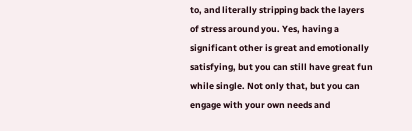to, and literally stripping back the layers of stress around you. Yes, having a significant other is great and emotionally satisfying, but you can still have great fun while single. Not only that, but you can engage with your own needs and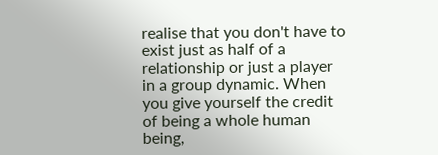realise that you don't have to exist just as half of a relationship or just a player in a group dynamic. When you give yourself the credit of being a whole human being,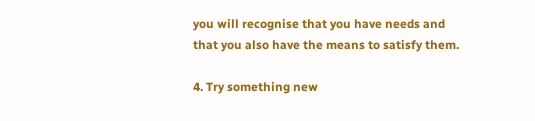you will recognise that you have needs and that you also have the means to satisfy them.

4. Try something new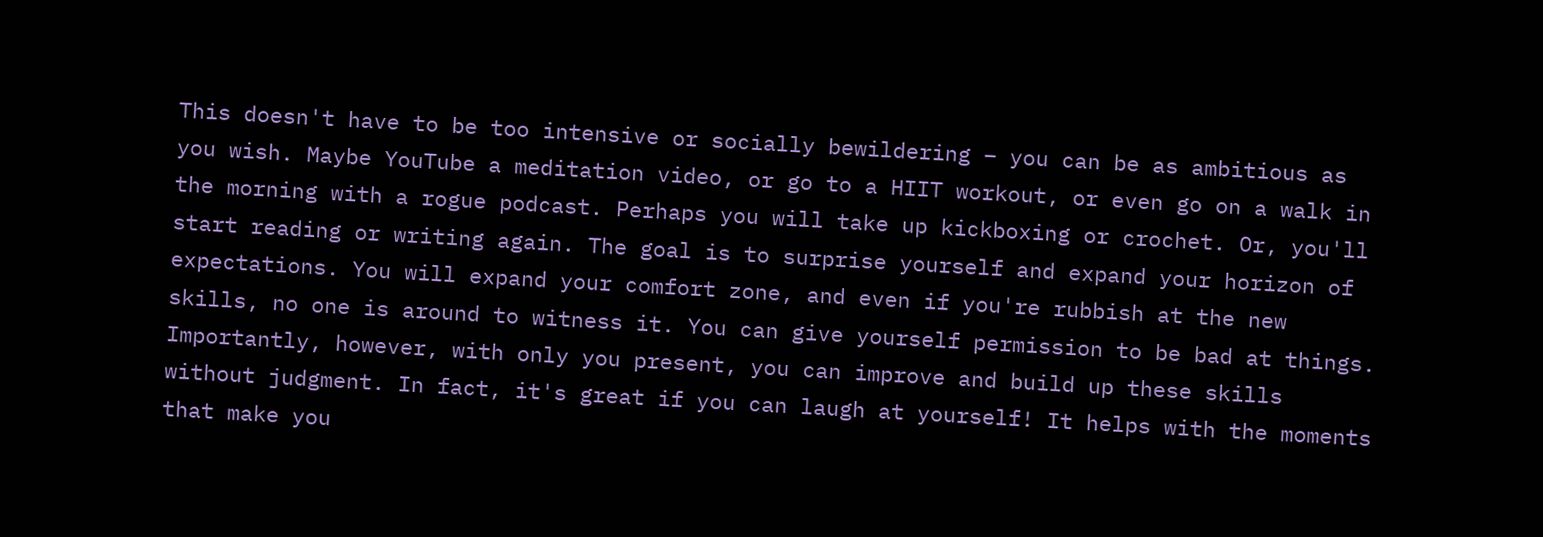This doesn't have to be too intensive or socially bewildering – you can be as ambitious as you wish. Maybe YouTube a meditation video, or go to a HIIT workout, or even go on a walk in the morning with a rogue podcast. Perhaps you will take up kickboxing or crochet. Or, you'll start reading or writing again. The goal is to surprise yourself and expand your horizon of expectations. You will expand your comfort zone, and even if you're rubbish at the new skills, no one is around to witness it. You can give yourself permission to be bad at things. Importantly, however, with only you present, you can improve and build up these skills without judgment. In fact, it's great if you can laugh at yourself! It helps with the moments that make you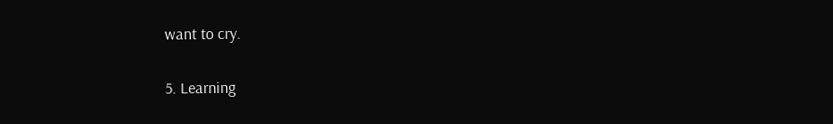want to cry.

5. Learning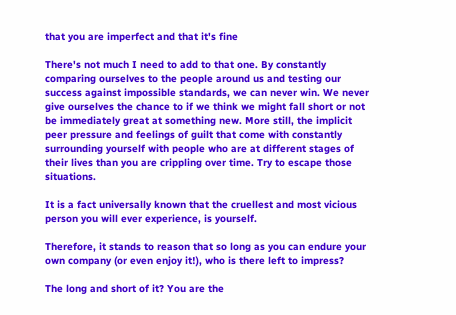that you are imperfect and that it's fine

There's not much I need to add to that one. By constantly comparing ourselves to the people around us and testing our success against impossible standards, we can never win. We never give ourselves the chance to if we think we might fall short or not be immediately great at something new. More still, the implicit peer pressure and feelings of guilt that come with constantly surrounding yourself with people who are at different stages of their lives than you are crippling over time. Try to escape those situations.

It is a fact universally known that the cruellest and most vicious person you will ever experience, is yourself.

Therefore, it stands to reason that so long as you can endure your own company (or even enjoy it!), who is there left to impress?

The long and short of it? You are the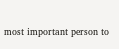most important person to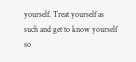yourself. Treat yourself as such and get to know yourself so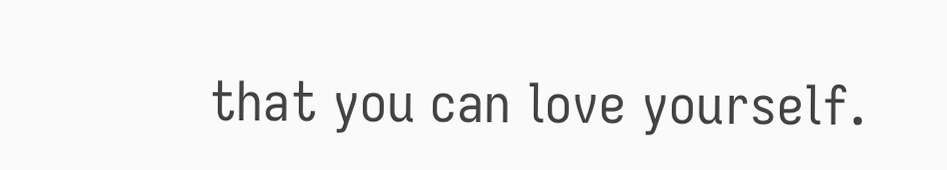that you can love yourself.